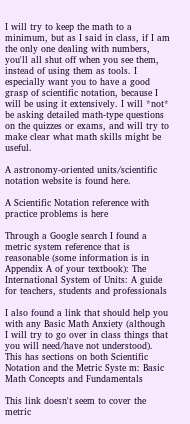I will try to keep the math to a minimum, but as I said in class, if I am the only one dealing with numbers, you'll all shut off when you see them, instead of using them as tools. I especially want you to have a good grasp of scientific notation, because I will be using it extensively. I will *not* be asking detailed math-type questions on the quizzes or exams, and will try to make clear what math skills might be useful.

A astronomy-oriented units/scientific notation website is found here.

A Scientific Notation reference with practice problems is here

Through a Google search I found a metric system reference that is reasonable (some information is in Appendix A of your textbook): The International System of Units: A guide for teachers, students and professionals

I also found a link that should help you with any Basic Math Anxiety (although I will try to go over in class things that you will need/have not understood). This has sections on both Scientific Notation and the Metric Syste m: Basic Math Concepts and Fundamentals

This link doesn't seem to cover the metric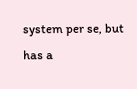system per se, but has a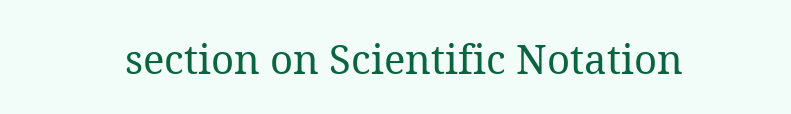section on Scientific Notation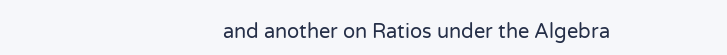and another on Ratios under the Algebra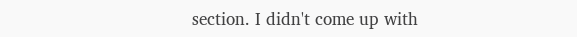section. I didn't come up with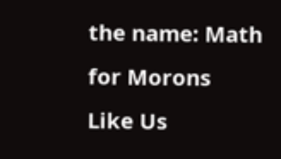the name: Math for Morons Like Us